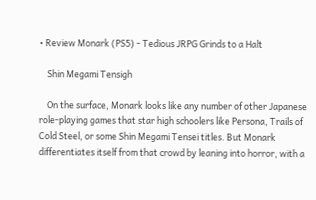• Review Monark (PS5) - Tedious JRPG Grinds to a Halt

    Shin Megami Tensigh

    On the surface, Monark looks like any number of other Japanese role-playing games that star high schoolers like Persona, Trails of Cold Steel, or some Shin Megami Tensei titles. But Monark differentiates itself from that crowd by leaning into horror, with a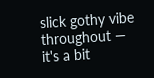slick gothy vibe throughout — it's a bit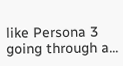like Persona 3 going through a...